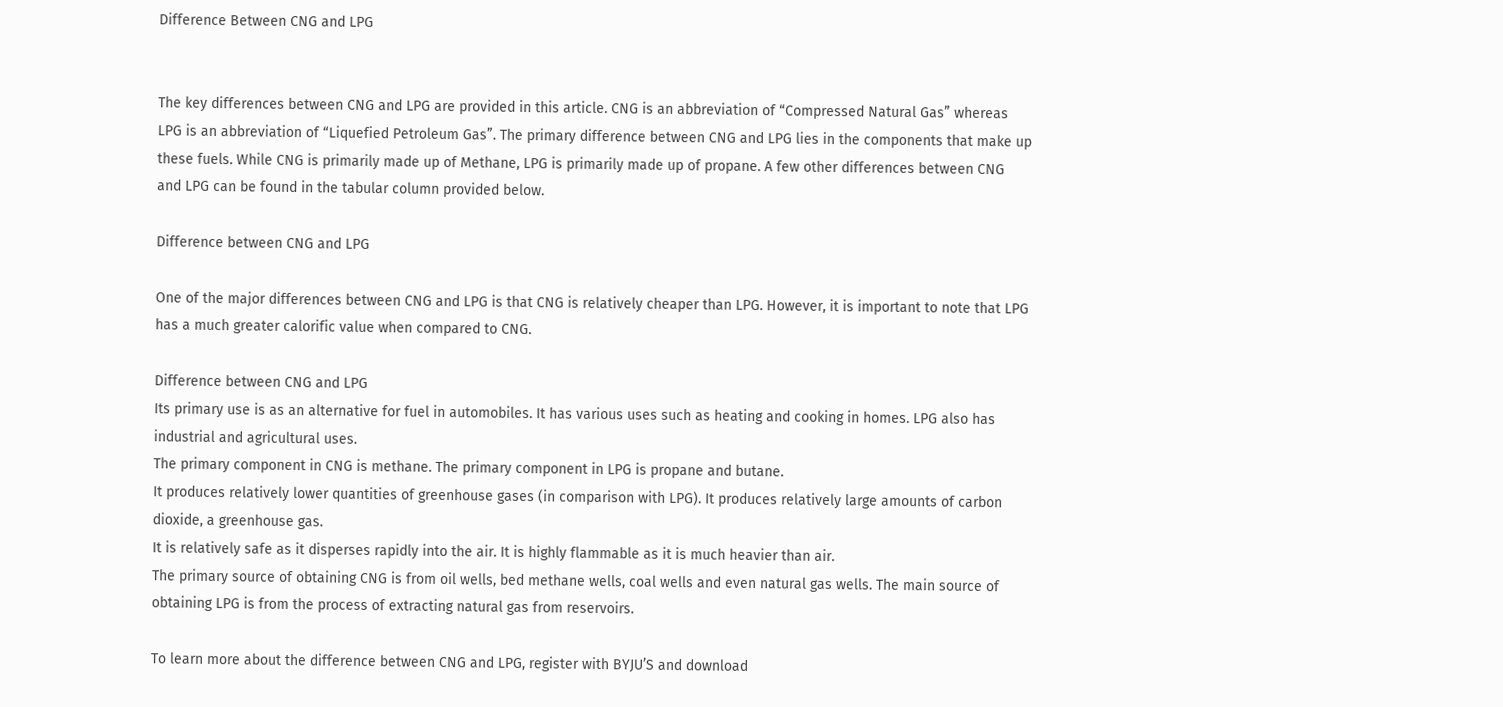Difference Between CNG and LPG


The key differences between CNG and LPG are provided in this article. CNG is an abbreviation of “Compressed Natural Gas” whereas LPG is an abbreviation of “Liquefied Petroleum Gas”. The primary difference between CNG and LPG lies in the components that make up these fuels. While CNG is primarily made up of Methane, LPG is primarily made up of propane. A few other differences between CNG and LPG can be found in the tabular column provided below.

Difference between CNG and LPG

One of the major differences between CNG and LPG is that CNG is relatively cheaper than LPG. However, it is important to note that LPG has a much greater calorific value when compared to CNG.

Difference between CNG and LPG
Its primary use is as an alternative for fuel in automobiles. It has various uses such as heating and cooking in homes. LPG also has industrial and agricultural uses.
The primary component in CNG is methane. The primary component in LPG is propane and butane.
It produces relatively lower quantities of greenhouse gases (in comparison with LPG). It produces relatively large amounts of carbon dioxide, a greenhouse gas.
It is relatively safe as it disperses rapidly into the air. It is highly flammable as it is much heavier than air.
The primary source of obtaining CNG is from oil wells, bed methane wells, coal wells and even natural gas wells. The main source of obtaining LPG is from the process of extracting natural gas from reservoirs.

To learn more about the difference between CNG and LPG, register with BYJU’S and download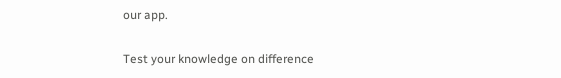our app.

Test your knowledge on difference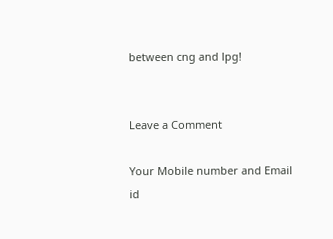between cng and lpg!


Leave a Comment

Your Mobile number and Email id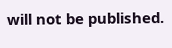will not be published.